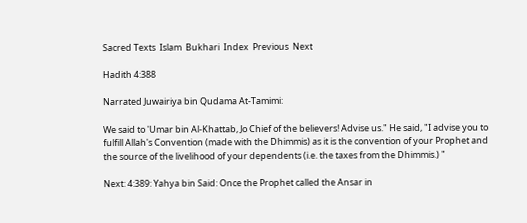Sacred Texts  Islam  Bukhari  Index  Previous  Next

Hadith 4:388

Narrated Juwairiya bin Qudama At-Tamimi:

We said to 'Umar bin Al-Khattab, Jo Chief of the believers! Advise us." He said, "I advise you to fulfill Allah's Convention (made with the Dhimmis) as it is the convention of your Prophet and the source of the livelihood of your dependents (i.e. the taxes from the Dhimmis.) "

Next: 4:389: Yahya bin Said: Once the Prophet called the Ansar in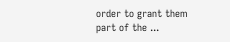order to grant them part of the ...